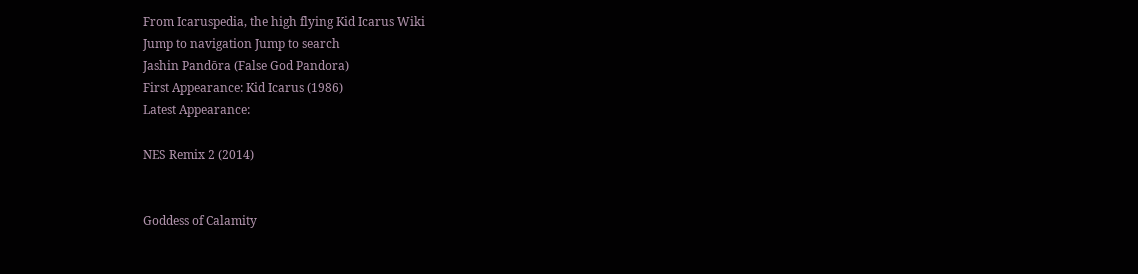From Icaruspedia, the high flying Kid Icarus Wiki
Jump to navigation Jump to search
Jashin Pandōra (False God Pandora)
First Appearance: Kid Icarus (1986)
Latest Appearance:

NES Remix 2 (2014)


Goddess of Calamity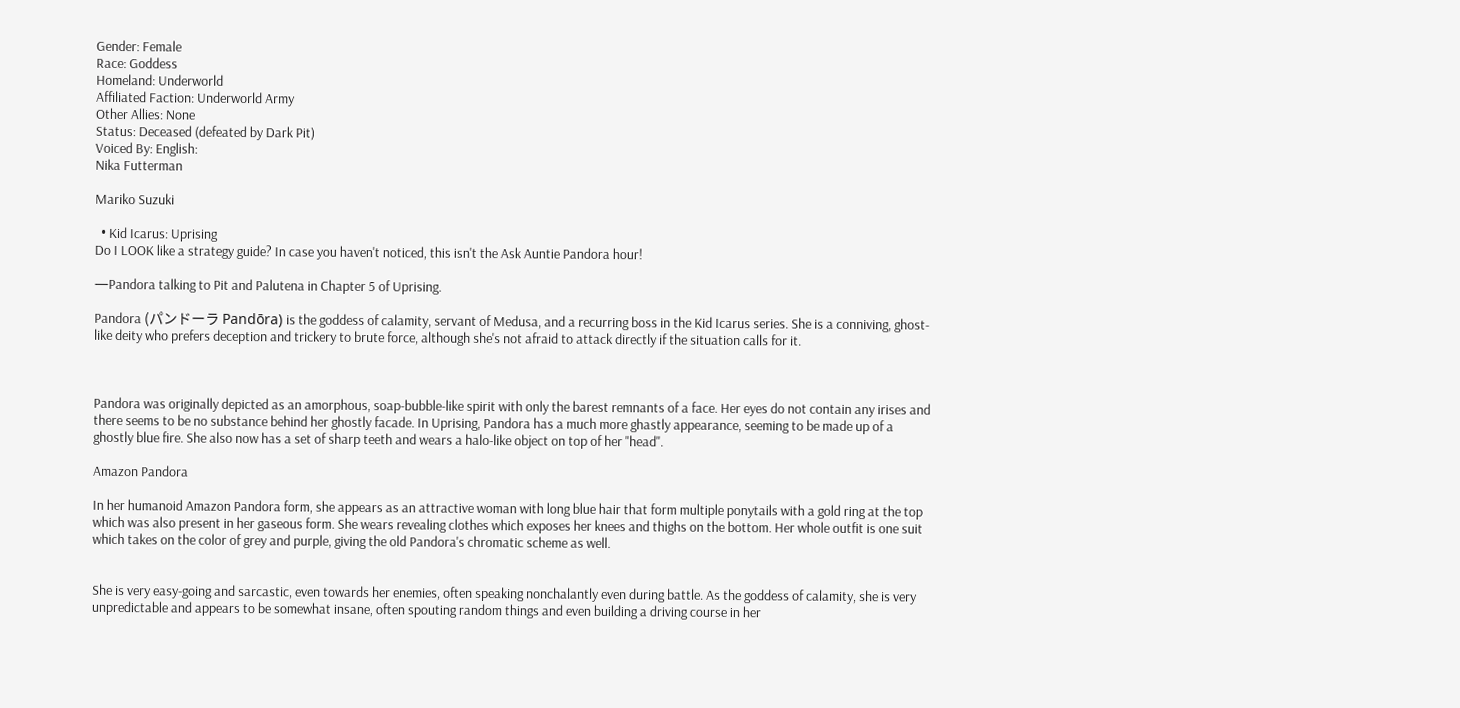Gender: Female
Race: Goddess
Homeland: Underworld
Affiliated Faction: Underworld Army
Other Allies: None
Status: Deceased (defeated by Dark Pit)
Voiced By: English:
Nika Futterman

Mariko Suzuki

  • Kid Icarus: Uprising
Do I LOOK like a strategy guide? In case you haven't noticed, this isn't the Ask Auntie Pandora hour!

—Pandora talking to Pit and Palutena in Chapter 5 of Uprising.

Pandora (パンドーラ Pandōra) is the goddess of calamity, servant of Medusa, and a recurring boss in the Kid Icarus series. She is a conniving, ghost-like deity who prefers deception and trickery to brute force, although she's not afraid to attack directly if the situation calls for it.



Pandora was originally depicted as an amorphous, soap-bubble-like spirit with only the barest remnants of a face. Her eyes do not contain any irises and there seems to be no substance behind her ghostly facade. In Uprising, Pandora has a much more ghastly appearance, seeming to be made up of a ghostly blue fire. She also now has a set of sharp teeth and wears a halo-like object on top of her "head".

Amazon Pandora

In her humanoid Amazon Pandora form, she appears as an attractive woman with long blue hair that form multiple ponytails with a gold ring at the top which was also present in her gaseous form. She wears revealing clothes which exposes her knees and thighs on the bottom. Her whole outfit is one suit which takes on the color of grey and purple, giving the old Pandora's chromatic scheme as well.


She is very easy-going and sarcastic, even towards her enemies, often speaking nonchalantly even during battle. As the goddess of calamity, she is very unpredictable and appears to be somewhat insane, often spouting random things and even building a driving course in her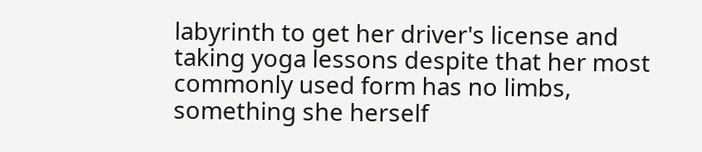labyrinth to get her driver's license and taking yoga lessons despite that her most commonly used form has no limbs, something she herself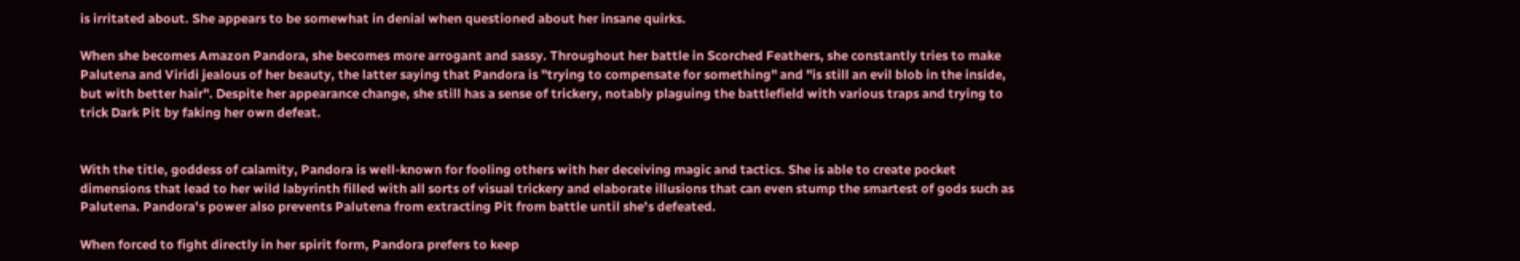is irritated about. She appears to be somewhat in denial when questioned about her insane quirks.

When she becomes Amazon Pandora, she becomes more arrogant and sassy. Throughout her battle in Scorched Feathers, she constantly tries to make Palutena and Viridi jealous of her beauty, the latter saying that Pandora is "trying to compensate for something" and "is still an evil blob in the inside, but with better hair". Despite her appearance change, she still has a sense of trickery, notably plaguing the battlefield with various traps and trying to trick Dark Pit by faking her own defeat.


With the title, goddess of calamity, Pandora is well-known for fooling others with her deceiving magic and tactics. She is able to create pocket dimensions that lead to her wild labyrinth filled with all sorts of visual trickery and elaborate illusions that can even stump the smartest of gods such as Palutena. Pandora's power also prevents Palutena from extracting Pit from battle until she's defeated.

When forced to fight directly in her spirit form, Pandora prefers to keep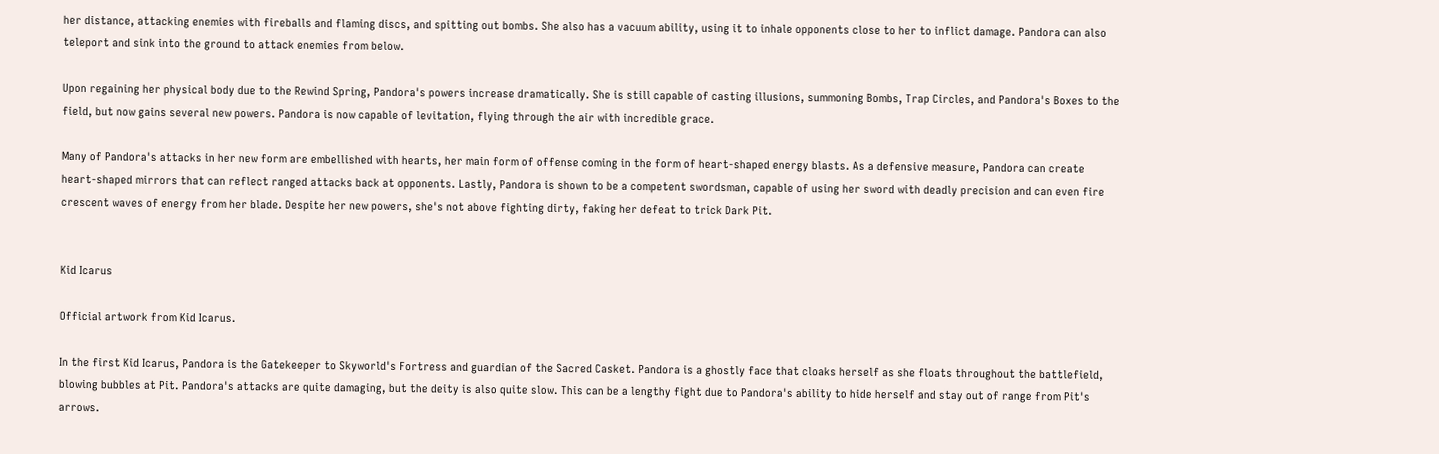her distance, attacking enemies with fireballs and flaming discs, and spitting out bombs. She also has a vacuum ability, using it to inhale opponents close to her to inflict damage. Pandora can also teleport and sink into the ground to attack enemies from below.

Upon regaining her physical body due to the Rewind Spring, Pandora's powers increase dramatically. She is still capable of casting illusions, summoning Bombs, Trap Circles, and Pandora's Boxes to the field, but now gains several new powers. Pandora is now capable of levitation, flying through the air with incredible grace.

Many of Pandora's attacks in her new form are embellished with hearts, her main form of offense coming in the form of heart-shaped energy blasts. As a defensive measure, Pandora can create heart-shaped mirrors that can reflect ranged attacks back at opponents. Lastly, Pandora is shown to be a competent swordsman, capable of using her sword with deadly precision and can even fire crescent waves of energy from her blade. Despite her new powers, she's not above fighting dirty, faking her defeat to trick Dark Pit.


Kid Icarus

Official artwork from Kid Icarus.

In the first Kid Icarus, Pandora is the Gatekeeper to Skyworld's Fortress and guardian of the Sacred Casket. Pandora is a ghostly face that cloaks herself as she floats throughout the battlefield, blowing bubbles at Pit. Pandora's attacks are quite damaging, but the deity is also quite slow. This can be a lengthy fight due to Pandora's ability to hide herself and stay out of range from Pit's arrows.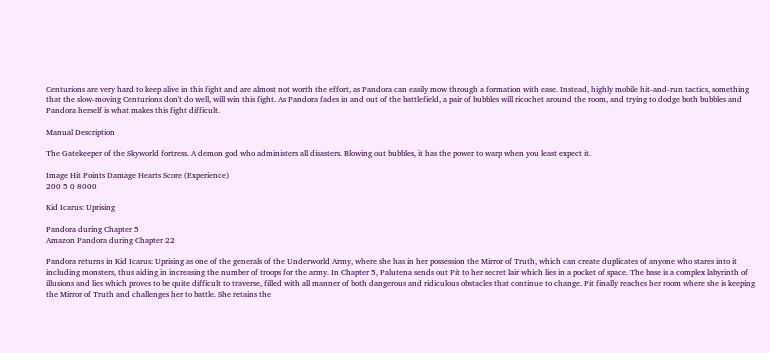Centurions are very hard to keep alive in this fight and are almost not worth the effort, as Pandora can easily mow through a formation with ease. Instead, highly mobile hit-and-run tactics, something that the slow-moving Centurions don't do well, will win this fight. As Pandora fades in and out of the battlefield, a pair of bubbles will ricochet around the room, and trying to dodge both bubbles and Pandora herself is what makes this fight difficult.

Manual Description

The Gatekeeper of the Skyworld fortress. A demon god who administers all disasters. Blowing out bubbles, it has the power to warp when you least expect it.

Image Hit Points Damage Hearts Score (Experience)
200 5 0 8000

Kid Icarus: Uprising

Pandora during Chapter 5
Amazon Pandora during Chapter 22

Pandora returns in Kid Icarus: Uprising as one of the generals of the Underworld Army, where she has in her possession the Mirror of Truth, which can create duplicates of anyone who stares into it including monsters, thus aiding in increasing the number of troops for the army. In Chapter 5, Palutena sends out Pit to her secret lair which lies in a pocket of space. The base is a complex labyrinth of illusions and lies which proves to be quite difficult to traverse, filled with all manner of both dangerous and ridiculous obstacles that continue to change. Pit finally reaches her room where she is keeping the Mirror of Truth and challenges her to battle. She retains the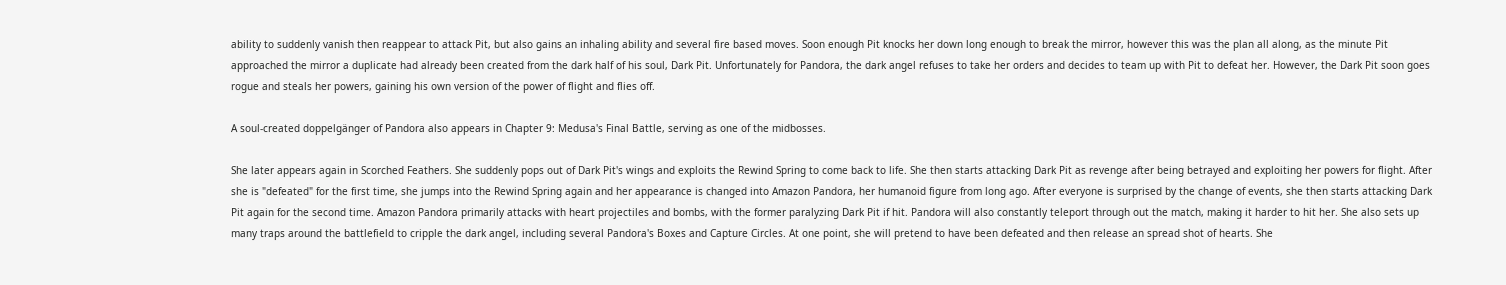ability to suddenly vanish then reappear to attack Pit, but also gains an inhaling ability and several fire based moves. Soon enough Pit knocks her down long enough to break the mirror, however this was the plan all along, as the minute Pit approached the mirror a duplicate had already been created from the dark half of his soul, Dark Pit. Unfortunately for Pandora, the dark angel refuses to take her orders and decides to team up with Pit to defeat her. However, the Dark Pit soon goes rogue and steals her powers, gaining his own version of the power of flight and flies off.

A soul-created doppelgänger of Pandora also appears in Chapter 9: Medusa's Final Battle, serving as one of the midbosses.

She later appears again in Scorched Feathers. She suddenly pops out of Dark Pit's wings and exploits the Rewind Spring to come back to life. She then starts attacking Dark Pit as revenge after being betrayed and exploiting her powers for flight. After she is "defeated" for the first time, she jumps into the Rewind Spring again and her appearance is changed into Amazon Pandora, her humanoid figure from long ago. After everyone is surprised by the change of events, she then starts attacking Dark Pit again for the second time. Amazon Pandora primarily attacks with heart projectiles and bombs, with the former paralyzing Dark Pit if hit. Pandora will also constantly teleport through out the match, making it harder to hit her. She also sets up many traps around the battlefield to cripple the dark angel, including several Pandora's Boxes and Capture Circles. At one point, she will pretend to have been defeated and then release an spread shot of hearts. She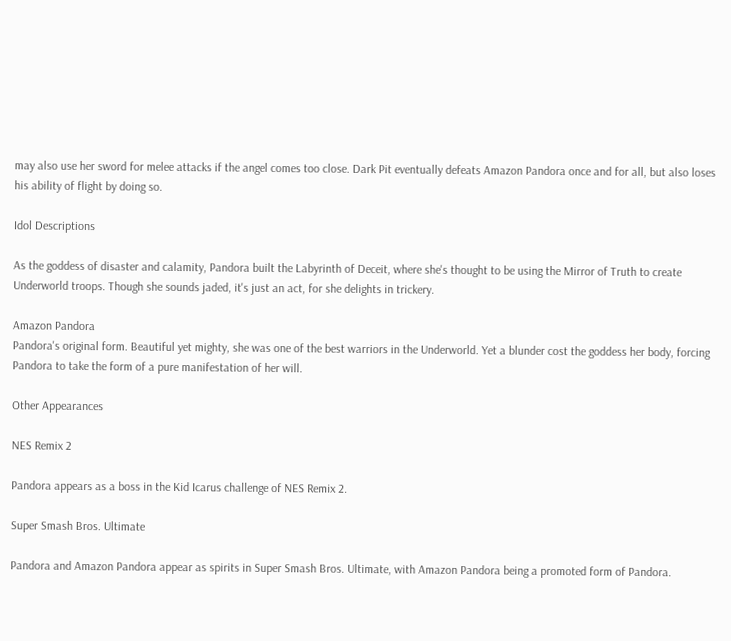may also use her sword for melee attacks if the angel comes too close. Dark Pit eventually defeats Amazon Pandora once and for all, but also loses his ability of flight by doing so.

Idol Descriptions

As the goddess of disaster and calamity, Pandora built the Labyrinth of Deceit, where she's thought to be using the Mirror of Truth to create Underworld troops. Though she sounds jaded, it's just an act, for she delights in trickery.

Amazon Pandora
Pandora's original form. Beautiful yet mighty, she was one of the best warriors in the Underworld. Yet a blunder cost the goddess her body, forcing Pandora to take the form of a pure manifestation of her will.

Other Appearances

NES Remix 2

Pandora appears as a boss in the Kid Icarus challenge of NES Remix 2.

Super Smash Bros. Ultimate

Pandora and Amazon Pandora appear as spirits in Super Smash Bros. Ultimate, with Amazon Pandora being a promoted form of Pandora.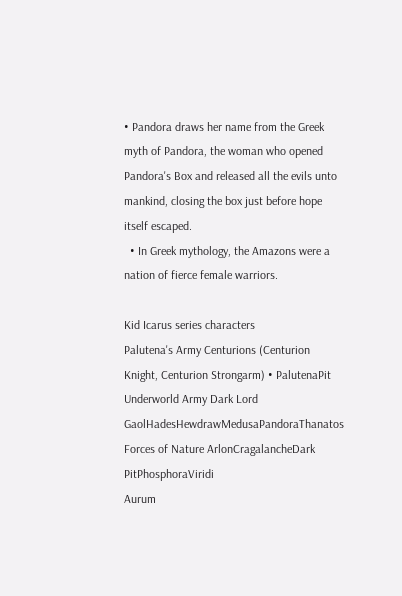• Pandora draws her name from the Greek myth of Pandora, the woman who opened Pandora's Box and released all the evils unto mankind, closing the box just before hope itself escaped.
  • In Greek mythology, the Amazons were a nation of fierce female warriors.

Kid Icarus series characters
Palutena's Army Centurions (Centurion Knight, Centurion Strongarm) • PalutenaPit
Underworld Army Dark Lord GaolHadesHewdrawMedusaPandoraThanatos
Forces of Nature ArlonCragalancheDark PitPhosphoraViridi
Aurum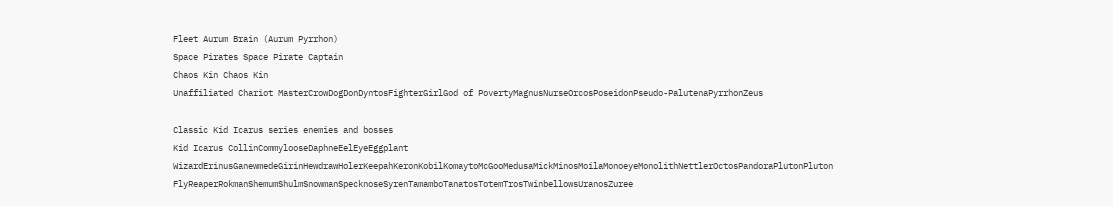Fleet Aurum Brain (Aurum Pyrrhon)
Space Pirates Space Pirate Captain
Chaos Kin Chaos Kin
Unaffiliated Chariot MasterCrowDogDonDyntosFighterGirlGod of PovertyMagnusNurseOrcosPoseidonPseudo-PalutenaPyrrhonZeus

Classic Kid Icarus series enemies and bosses
Kid Icarus CollinCommylooseDaphneEelEyeEggplant WizardErinusGanewmedeGirinHewdrawHolerKeepahKeronKobilKomaytoMcGooMedusaMickMinosMoilaMonoeyeMonolithNettlerOctosPandoraPlutonPluton FlyReaperRokmanShemumShulmSnowmanSpecknoseSyrenTamamboTanatosTotemTrosTwinbellowsUranosZuree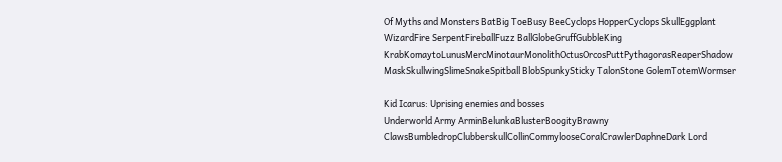Of Myths and Monsters BatBig ToeBusy BeeCyclops HopperCyclops SkullEggplant WizardFire SerpentFireballFuzz BallGlobeGruffGubbleKing KrabKomaytoLunusMercMinotaurMonolithOctusOrcosPuttPythagorasReaperShadow MaskSkullwingSlimeSnakeSpitball BlobSpunkySticky TalonStone GolemTotemWormser

Kid Icarus: Uprising enemies and bosses
Underworld Army ArminBelunkaBlusterBoogityBrawny ClawsBumbledropClubberskullCollinCommylooseCoralCrawlerDaphneDark Lord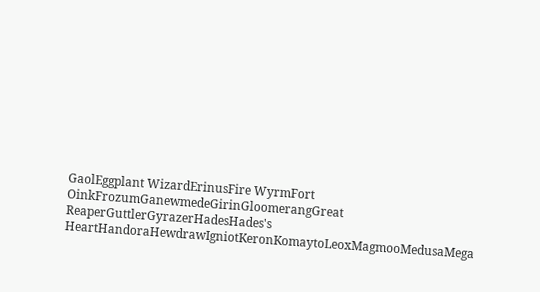GaolEggplant WizardErinusFire WyrmFort OinkFrozumGanewmedeGirinGloomerangGreat ReaperGuttlerGyrazerHadesHades's HeartHandoraHewdrawIgniotKeronKomaytoLeoxMagmooMedusaMega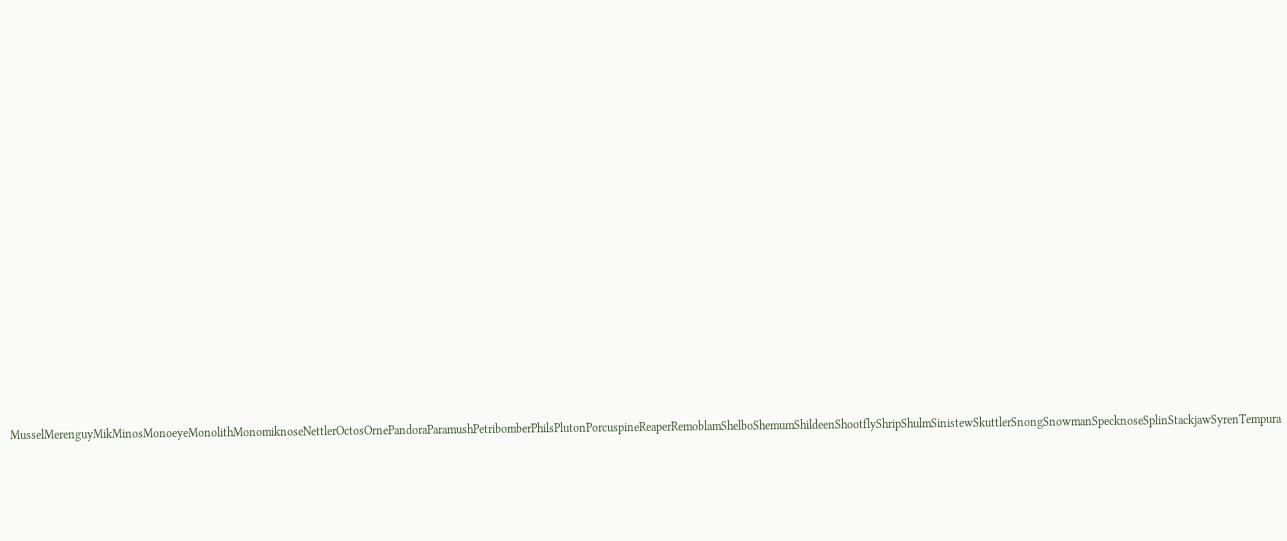MusselMerenguyMikMinosMonoeyeMonolithMonomiknoseNettlerOctosOrnePandoraParamushPetribomberPhilsPlutonPorcuspineReaperRemoblamShelboShemumShildeenShootflyShripShulmSinistewSkuttlerSnongSnowmanSpecknoseSplinStackjawSyrenTempura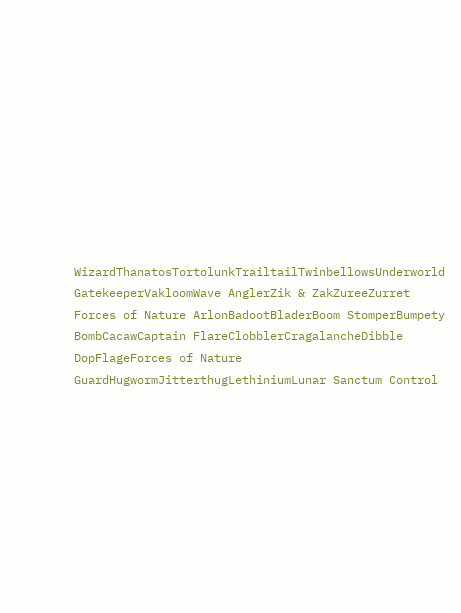WizardThanatosTortolunkTrailtailTwinbellowsUnderworld GatekeeperVakloomWave AnglerZik & ZakZureeZurret
Forces of Nature ArlonBadootBladerBoom StomperBumpety BombCacawCaptain FlareClobblerCragalancheDibble DopFlageForces of Nature GuardHugwormJitterthugLethiniumLunar Sanctum Control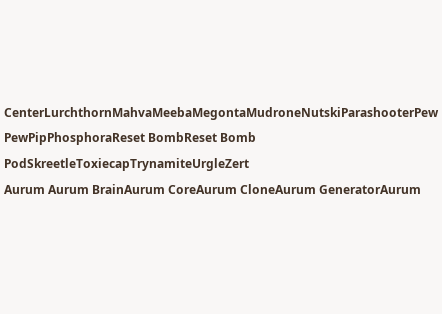CenterLurchthornMahvaMeebaMegontaMudroneNutskiParashooterPew PewPipPhosphoraReset BombReset Bomb PodSkreetleToxiecapTrynamiteUrgleZert
Aurum Aurum BrainAurum CoreAurum CloneAurum GeneratorAurum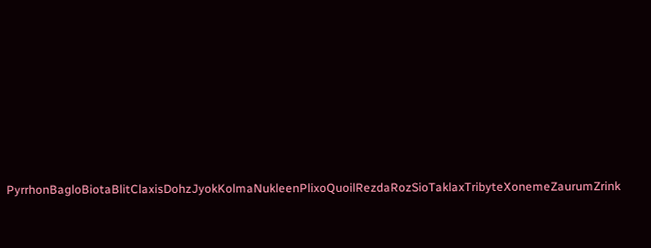PyrrhonBagloBiotaBlitClaxisDohzJyokKolmaNukleenPlixoQuoilRezdaRozSioTaklaxTribyteXonemeZaurumZrink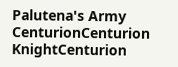Palutena's Army CenturionCenturion KnightCenturion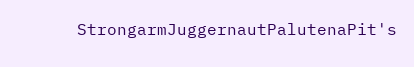StrongarmJuggernautPalutenaPit's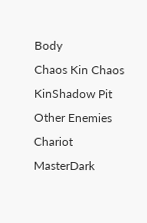Body
Chaos Kin Chaos KinShadow Pit
Other Enemies Chariot MasterDark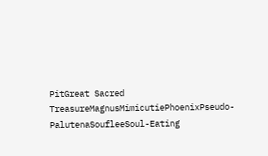PitGreat Sacred TreasureMagnusMimicutiePhoenixPseudo-PalutenaSoufleeSoul-Eating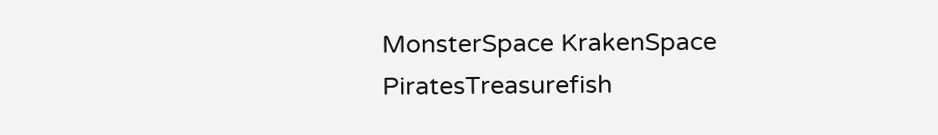MonsterSpace KrakenSpace PiratesTreasurefish